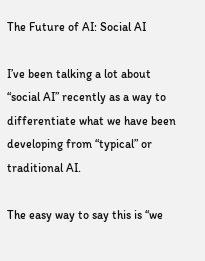The Future of AI: Social AI

I’ve been talking a lot about “social AI” recently as a way to differentiate what we have been developing from “typical” or traditional AI.

The easy way to say this is “we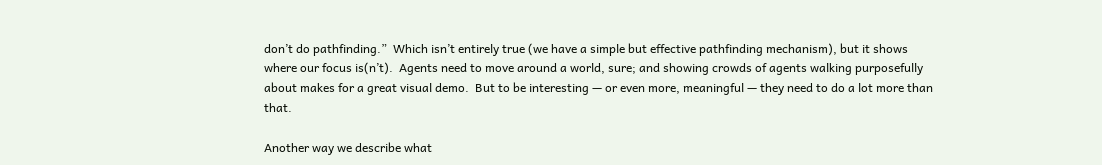don’t do pathfinding.”  Which isn’t entirely true (we have a simple but effective pathfinding mechanism), but it shows where our focus is(n’t).  Agents need to move around a world, sure; and showing crowds of agents walking purposefully about makes for a great visual demo.  But to be interesting — or even more, meaningful — they need to do a lot more than that.

Another way we describe what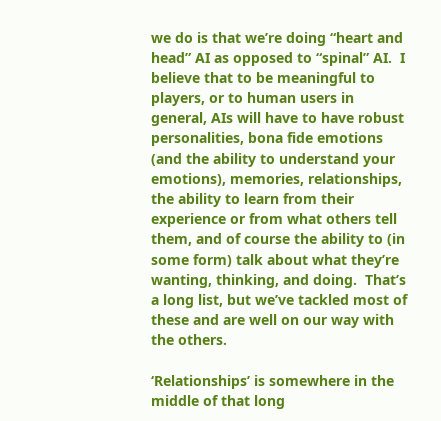we do is that we’re doing “heart and head” AI as opposed to “spinal” AI.  I believe that to be meaningful to players, or to human users in general, AIs will have to have robust personalities, bona fide emotions (and the ability to understand your emotions), memories, relationships, the ability to learn from their experience or from what others tell them, and of course the ability to (in some form) talk about what they’re wanting, thinking, and doing.  That’s a long list, but we’ve tackled most of these and are well on our way with the others.

‘Relationships’ is somewhere in the middle of that long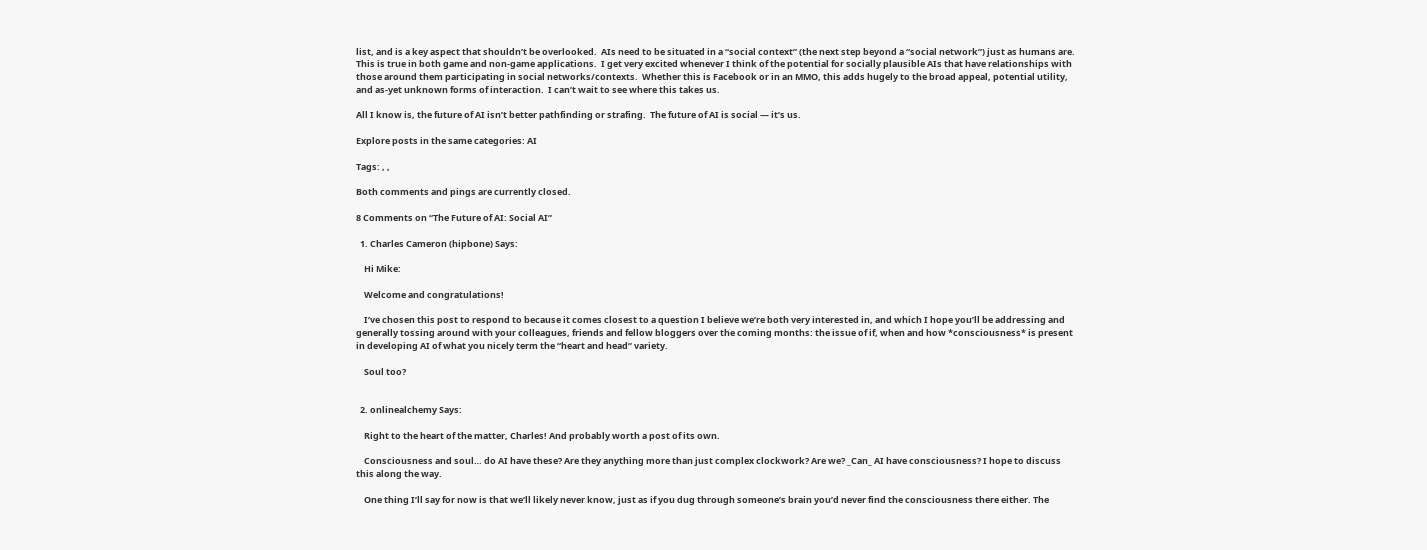list, and is a key aspect that shouldn’t be overlooked.  AIs need to be situated in a “social context” (the next step beyond a “social network”) just as humans are.  This is true in both game and non-game applications.  I get very excited whenever I think of the potential for socially plausible AIs that have relationships with those around them participating in social networks/contexts.  Whether this is Facebook or in an MMO, this adds hugely to the broad appeal, potential utility, and as-yet unknown forms of interaction.  I can’t wait to see where this takes us.

All I know is, the future of AI isn’t better pathfinding or strafing.  The future of AI is social — it’s us.

Explore posts in the same categories: AI

Tags: , ,

Both comments and pings are currently closed.

8 Comments on “The Future of AI: Social AI”

  1. Charles Cameron (hipbone) Says:

    Hi Mike:

    Welcome and congratulations!

    I’ve chosen this post to respond to because it comes closest to a question I believe we’re both very interested in, and which I hope you’ll be addressing and generally tossing around with your colleagues, friends and fellow bloggers over the coming months: the issue of if, when and how *consciousness* is present in developing AI of what you nicely term the “heart and head” variety.

    Soul too?


  2. onlinealchemy Says:

    Right to the heart of the matter, Charles! And probably worth a post of its own.

    Consciousness and soul… do AI have these? Are they anything more than just complex clockwork? Are we? _Can_ AI have consciousness? I hope to discuss this along the way.

    One thing I’ll say for now is that we’ll likely never know, just as if you dug through someone’s brain you’d never find the consciousness there either. The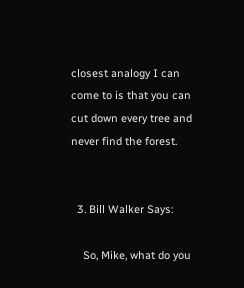closest analogy I can come to is that you can cut down every tree and never find the forest.


  3. Bill Walker Says:

    So, Mike, what do you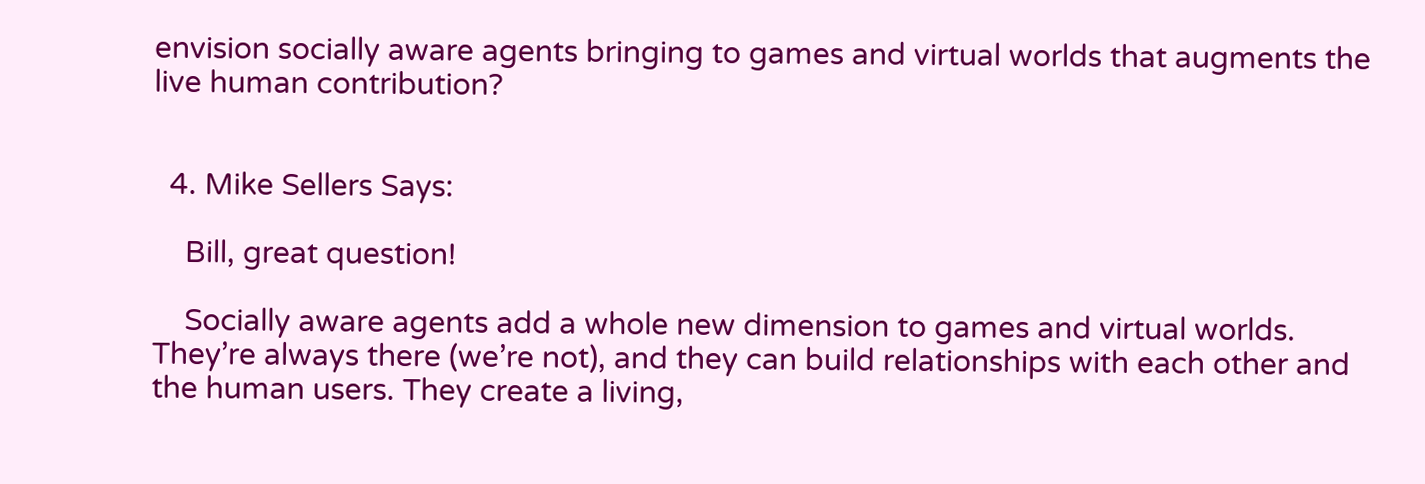envision socially aware agents bringing to games and virtual worlds that augments the live human contribution?


  4. Mike Sellers Says:

    Bill, great question!

    Socially aware agents add a whole new dimension to games and virtual worlds. They’re always there (we’re not), and they can build relationships with each other and the human users. They create a living,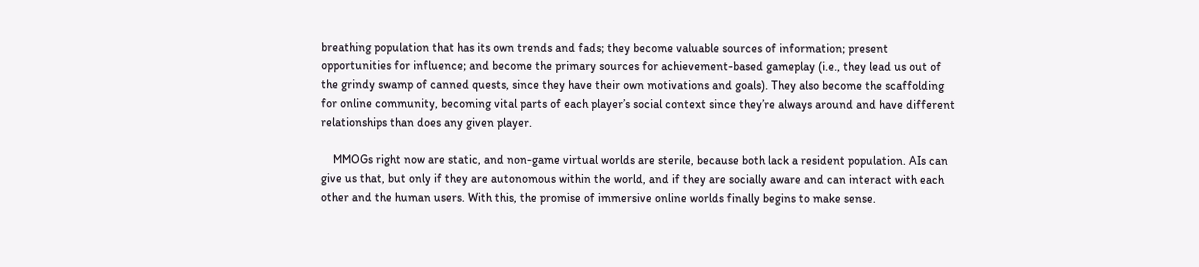breathing population that has its own trends and fads; they become valuable sources of information; present opportunities for influence; and become the primary sources for achievement-based gameplay (i.e., they lead us out of the grindy swamp of canned quests, since they have their own motivations and goals). They also become the scaffolding for online community, becoming vital parts of each player’s social context since they’re always around and have different relationships than does any given player.

    MMOGs right now are static, and non-game virtual worlds are sterile, because both lack a resident population. AIs can give us that, but only if they are autonomous within the world, and if they are socially aware and can interact with each other and the human users. With this, the promise of immersive online worlds finally begins to make sense.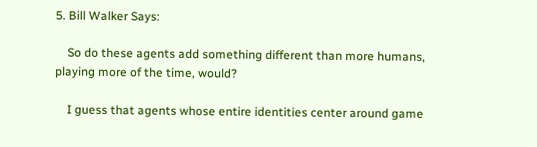5. Bill Walker Says:

    So do these agents add something different than more humans, playing more of the time, would?

    I guess that agents whose entire identities center around game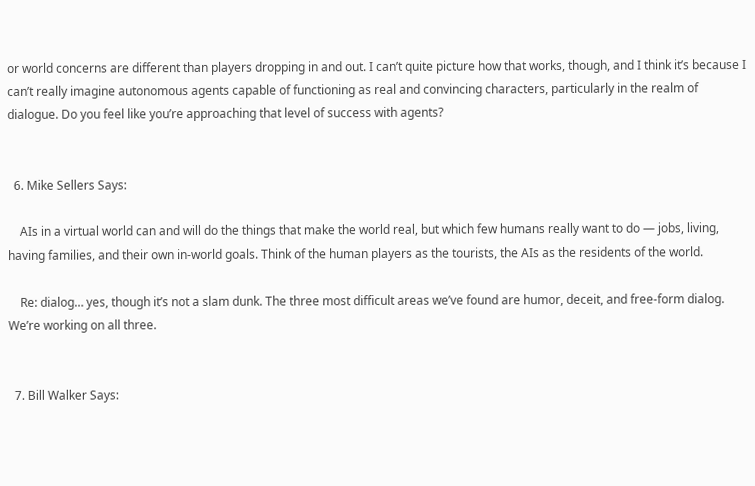or world concerns are different than players dropping in and out. I can’t quite picture how that works, though, and I think it’s because I can’t really imagine autonomous agents capable of functioning as real and convincing characters, particularly in the realm of dialogue. Do you feel like you’re approaching that level of success with agents?


  6. Mike Sellers Says:

    AIs in a virtual world can and will do the things that make the world real, but which few humans really want to do — jobs, living, having families, and their own in-world goals. Think of the human players as the tourists, the AIs as the residents of the world.

    Re: dialog… yes, though it’s not a slam dunk. The three most difficult areas we’ve found are humor, deceit, and free-form dialog. We’re working on all three.


  7. Bill Walker Says: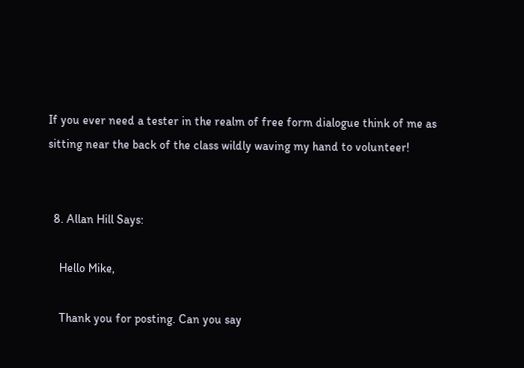If you ever need a tester in the realm of free form dialogue think of me as sitting near the back of the class wildly waving my hand to volunteer!


  8. Allan Hill Says:

    Hello Mike,

    Thank you for posting. Can you say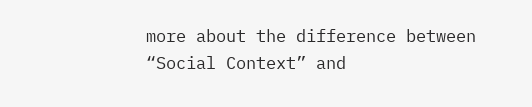more about the difference between “Social Context” and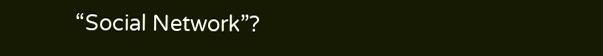“Social Network”?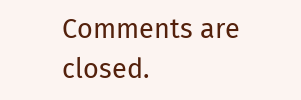Comments are closed.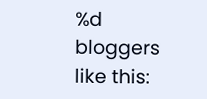%d bloggers like this: